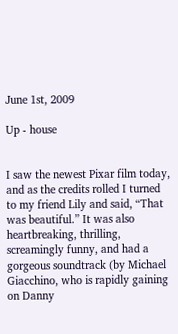June 1st, 2009

Up - house


I saw the newest Pixar film today, and as the credits rolled I turned to my friend Lily and said, “That was beautiful.” It was also heartbreaking, thrilling, screamingly funny, and had a gorgeous soundtrack (by Michael Giacchino, who is rapidly gaining on Danny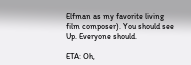Elfman as my favorite living film composer). You should see Up. Everyone should.

ETA: Oh,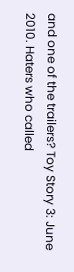and one of the trailers? Toy Story 3: June 2010. Haters who called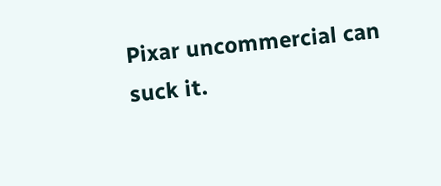Pixar uncommercial can suck it.